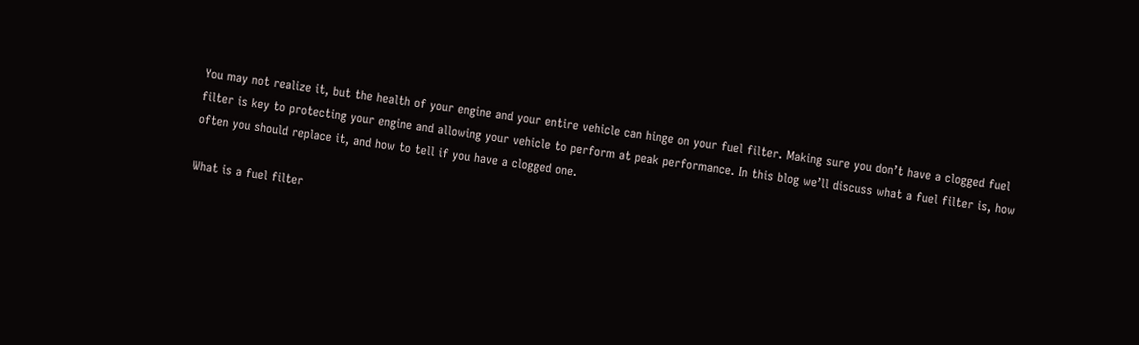You may not realize it, but the health of your engine and your entire vehicle can hinge on your fuel filter. Making sure you don’t have a clogged fuel filter is key to protecting your engine and allowing your vehicle to perform at peak performance. In this blog we’ll discuss what a fuel filter is, how often you should replace it, and how to tell if you have a clogged one.

What is a fuel filter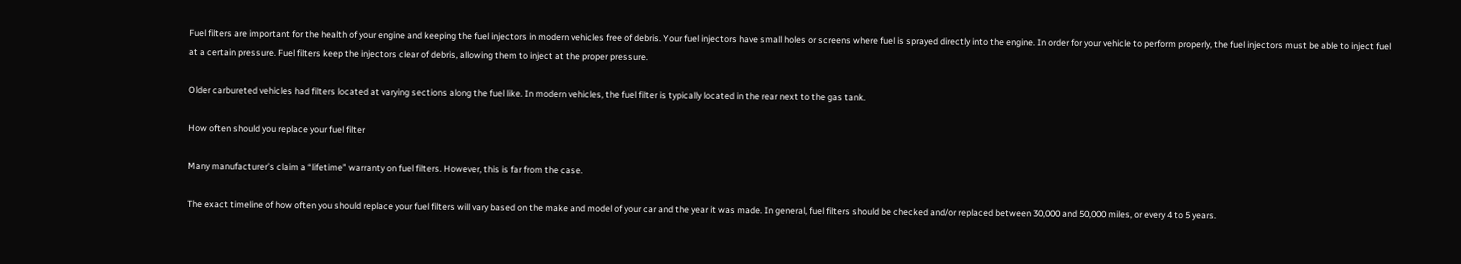Fuel filters are important for the health of your engine and keeping the fuel injectors in modern vehicles free of debris. Your fuel injectors have small holes or screens where fuel is sprayed directly into the engine. In order for your vehicle to perform properly, the fuel injectors must be able to inject fuel at a certain pressure. Fuel filters keep the injectors clear of debris, allowing them to inject at the proper pressure.

Older carbureted vehicles had filters located at varying sections along the fuel like. In modern vehicles, the fuel filter is typically located in the rear next to the gas tank.

How often should you replace your fuel filter

Many manufacturer’s claim a “lifetime” warranty on fuel filters. However, this is far from the case.

The exact timeline of how often you should replace your fuel filters will vary based on the make and model of your car and the year it was made. In general, fuel filters should be checked and/or replaced between 30,000 and 50,000 miles, or every 4 to 5 years.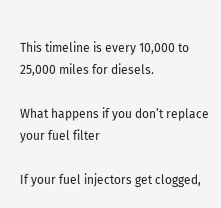This timeline is every 10,000 to 25,000 miles for diesels.

What happens if you don’t replace your fuel filter

If your fuel injectors get clogged,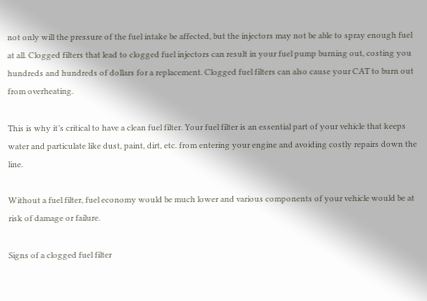not only will the pressure of the fuel intake be affected, but the injectors may not be able to spray enough fuel at all. Clogged filters that lead to clogged fuel injectors can result in your fuel pump burning out, costing you hundreds and hundreds of dollars for a replacement. Clogged fuel filters can also cause your CAT to burn out from overheating.

This is why it’s critical to have a clean fuel filter. Your fuel filter is an essential part of your vehicle that keeps water and particulate like dust, paint, dirt, etc. from entering your engine and avoiding costly repairs down the line.

Without a fuel filter, fuel economy would be much lower and various components of your vehicle would be at risk of damage or failure.

Signs of a clogged fuel filter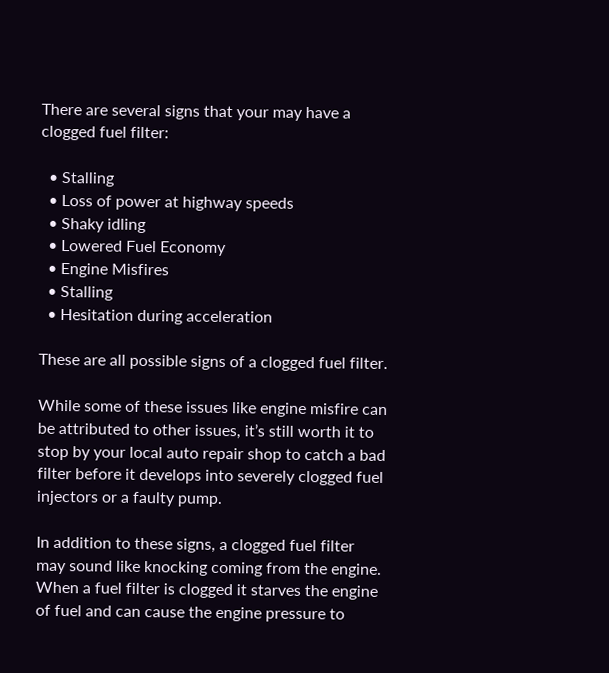There are several signs that your may have a clogged fuel filter:

  • Stalling
  • Loss of power at highway speeds
  • Shaky idling
  • Lowered Fuel Economy
  • Engine Misfires
  • Stalling
  • Hesitation during acceleration

These are all possible signs of a clogged fuel filter.

While some of these issues like engine misfire can be attributed to other issues, it’s still worth it to stop by your local auto repair shop to catch a bad filter before it develops into severely clogged fuel injectors or a faulty pump.

In addition to these signs, a clogged fuel filter may sound like knocking coming from the engine. When a fuel filter is clogged it starves the engine of fuel and can cause the engine pressure to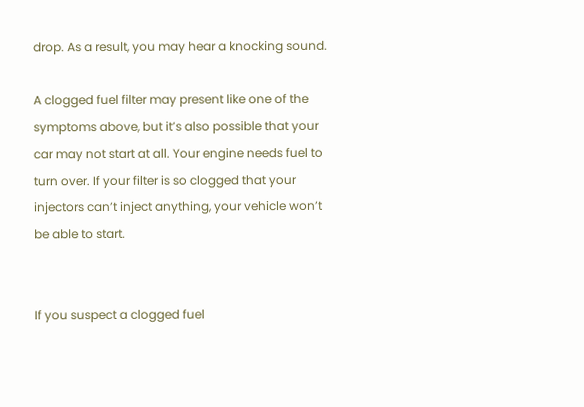drop. As a result, you may hear a knocking sound.

A clogged fuel filter may present like one of the symptoms above, but it’s also possible that your car may not start at all. Your engine needs fuel to turn over. If your filter is so clogged that your injectors can’t inject anything, your vehicle won’t be able to start.


If you suspect a clogged fuel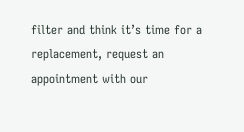filter and think it’s time for a replacement, request an appointment with our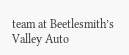team at Beetlesmith’s Valley Auto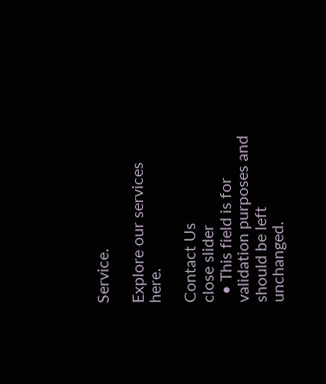Service.

Explore our services here.

Contact Us
close slider
  • This field is for validation purposes and should be left unchanged.